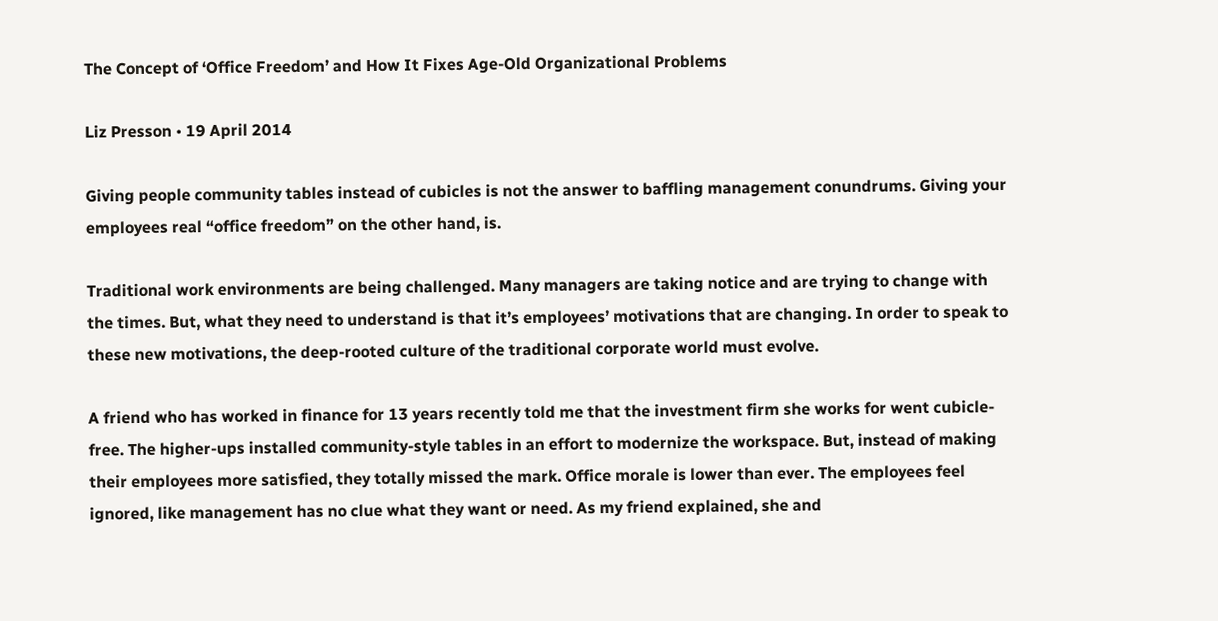The Concept of ‘Office Freedom’ and How It Fixes Age-Old Organizational Problems

Liz Presson • 19 April 2014

Giving people community tables instead of cubicles is not the answer to baffling management conundrums. Giving your employees real “office freedom” on the other hand, is.

Traditional work environments are being challenged. Many managers are taking notice and are trying to change with the times. But, what they need to understand is that it’s employees’ motivations that are changing. In order to speak to these new motivations, the deep-rooted culture of the traditional corporate world must evolve.

A friend who has worked in finance for 13 years recently told me that the investment firm she works for went cubicle-free. The higher-ups installed community-style tables in an effort to modernize the workspace. But, instead of making their employees more satisfied, they totally missed the mark. Office morale is lower than ever. The employees feel ignored, like management has no clue what they want or need. As my friend explained, she and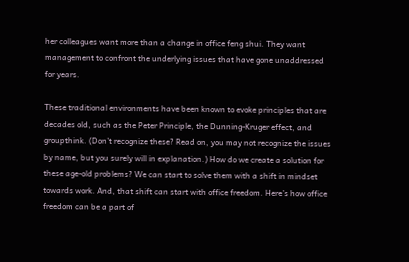her colleagues want more than a change in office feng shui. They want management to confront the underlying issues that have gone unaddressed for years.

These traditional environments have been known to evoke principles that are decades old, such as the Peter Principle, the Dunning-Kruger effect, and groupthink. (Don’t recognize these? Read on, you may not recognize the issues by name, but you surely will in explanation.) How do we create a solution for these age-old problems? We can start to solve them with a shift in mindset towards work. And, that shift can start with office freedom. Here’s how office freedom can be a part of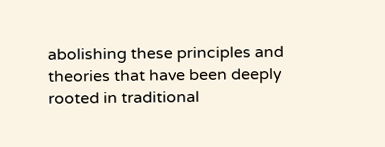abolishing these principles and theories that have been deeply rooted in traditional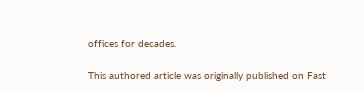offices for decades.

This authored article was originally published on Fast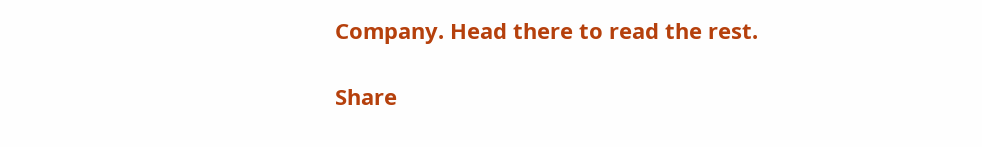Company. Head there to read the rest.

Share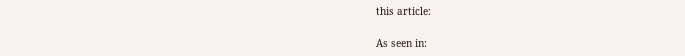this article:

As seen in: